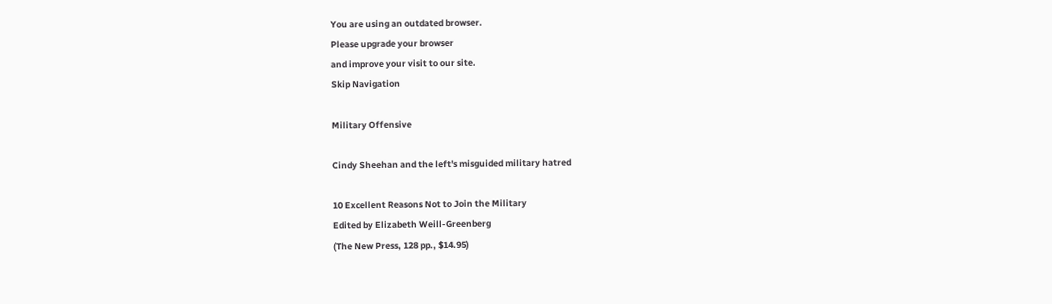You are using an outdated browser.
Please upgrade your browser
and improve your visit to our site.
Skip Navigation

Military Offensive

Cindy Sheehan and the left's misguided military hatred

10 Excellent Reasons Not to Join the Military
Edited by Elizabeth Weill-Greenberg
(The New Press, 128 pp., $14.95)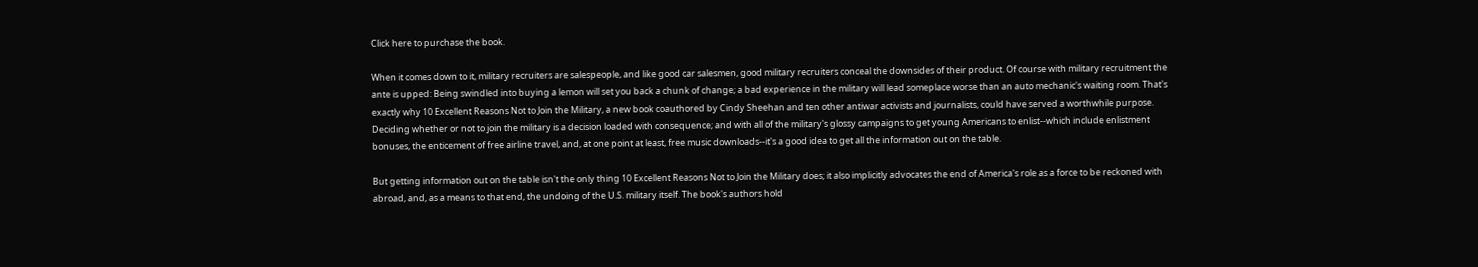Click here to purchase the book.

When it comes down to it, military recruiters are salespeople, and like good car salesmen, good military recruiters conceal the downsides of their product. Of course with military recruitment the ante is upped: Being swindled into buying a lemon will set you back a chunk of change; a bad experience in the military will lead someplace worse than an auto mechanic's waiting room. That's exactly why 10 Excellent Reasons Not to Join the Military, a new book coauthored by Cindy Sheehan and ten other antiwar activists and journalists, could have served a worthwhile purpose. Deciding whether or not to join the military is a decision loaded with consequence; and with all of the military's glossy campaigns to get young Americans to enlist--which include enlistment bonuses, the enticement of free airline travel, and, at one point at least, free music downloads--it's a good idea to get all the information out on the table.

But getting information out on the table isn't the only thing 10 Excellent Reasons Not to Join the Military does; it also implicitly advocates the end of America's role as a force to be reckoned with abroad, and, as a means to that end, the undoing of the U.S. military itself. The book's authors hold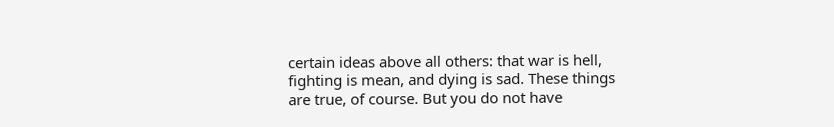certain ideas above all others: that war is hell, fighting is mean, and dying is sad. These things are true, of course. But you do not have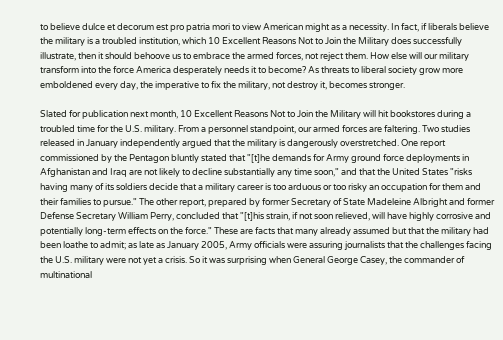to believe dulce et decorum est pro patria mori to view American might as a necessity. In fact, if liberals believe the military is a troubled institution, which 10 Excellent Reasons Not to Join the Military does successfully illustrate, then it should behoove us to embrace the armed forces, not reject them. How else will our military transform into the force America desperately needs it to become? As threats to liberal society grow more emboldened every day, the imperative to fix the military, not destroy it, becomes stronger.

Slated for publication next month, 10 Excellent Reasons Not to Join the Military will hit bookstores during a troubled time for the U.S. military. From a personnel standpoint, our armed forces are faltering. Two studies released in January independently argued that the military is dangerously overstretched. One report commissioned by the Pentagon bluntly stated that "[t]he demands for Army ground force deployments in Afghanistan and Iraq are not likely to decline substantially any time soon," and that the United States "risks having many of its soldiers decide that a military career is too arduous or too risky an occupation for them and their families to pursue." The other report, prepared by former Secretary of State Madeleine Albright and former Defense Secretary William Perry, concluded that "[t]his strain, if not soon relieved, will have highly corrosive and potentially long-term effects on the force." These are facts that many already assumed but that the military had been loathe to admit; as late as January 2005, Army officials were assuring journalists that the challenges facing the U.S. military were not yet a crisis. So it was surprising when General George Casey, the commander of multinational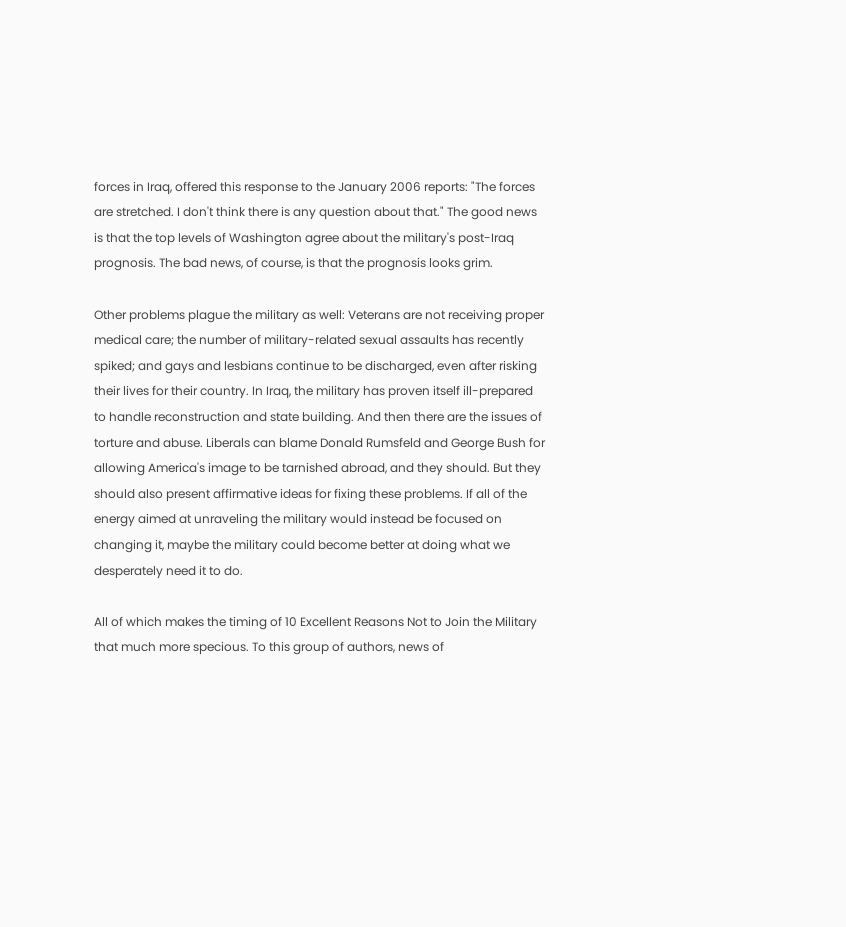forces in Iraq, offered this response to the January 2006 reports: "The forces are stretched. I don't think there is any question about that." The good news is that the top levels of Washington agree about the military's post-Iraq prognosis. The bad news, of course, is that the prognosis looks grim.

Other problems plague the military as well: Veterans are not receiving proper medical care; the number of military-related sexual assaults has recently spiked; and gays and lesbians continue to be discharged, even after risking their lives for their country. In Iraq, the military has proven itself ill-prepared to handle reconstruction and state building. And then there are the issues of torture and abuse. Liberals can blame Donald Rumsfeld and George Bush for allowing America's image to be tarnished abroad, and they should. But they should also present affirmative ideas for fixing these problems. If all of the energy aimed at unraveling the military would instead be focused on changing it, maybe the military could become better at doing what we desperately need it to do.

All of which makes the timing of 10 Excellent Reasons Not to Join the Military that much more specious. To this group of authors, news of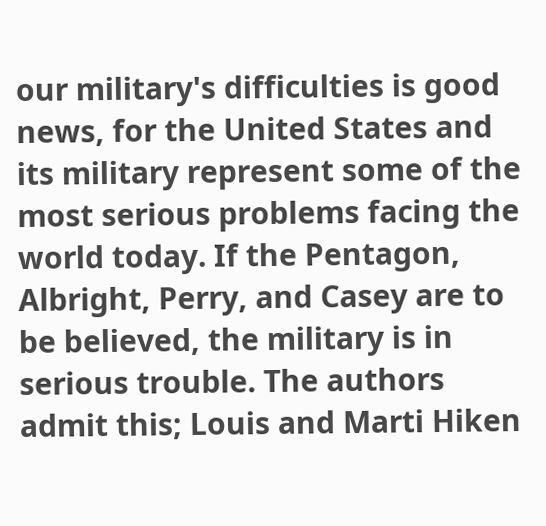our military's difficulties is good news, for the United States and its military represent some of the most serious problems facing the world today. If the Pentagon, Albright, Perry, and Casey are to be believed, the military is in serious trouble. The authors admit this; Louis and Marti Hiken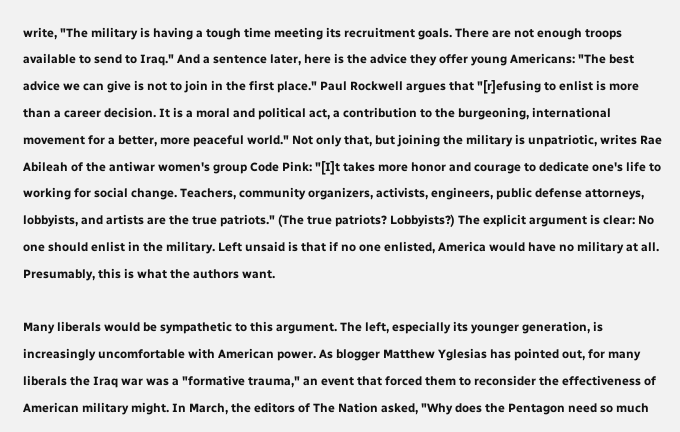write, "The military is having a tough time meeting its recruitment goals. There are not enough troops available to send to Iraq." And a sentence later, here is the advice they offer young Americans: "The best advice we can give is not to join in the first place." Paul Rockwell argues that "[r]efusing to enlist is more than a career decision. It is a moral and political act, a contribution to the burgeoning, international movement for a better, more peaceful world." Not only that, but joining the military is unpatriotic, writes Rae Abileah of the antiwar women's group Code Pink: "[I]t takes more honor and courage to dedicate one's life to working for social change. Teachers, community organizers, activists, engineers, public defense attorneys, lobbyists, and artists are the true patriots." (The true patriots? Lobbyists?) The explicit argument is clear: No one should enlist in the military. Left unsaid is that if no one enlisted, America would have no military at all. Presumably, this is what the authors want.

Many liberals would be sympathetic to this argument. The left, especially its younger generation, is increasingly uncomfortable with American power. As blogger Matthew Yglesias has pointed out, for many liberals the Iraq war was a "formative trauma," an event that forced them to reconsider the effectiveness of American military might. In March, the editors of The Nation asked, "Why does the Pentagon need so much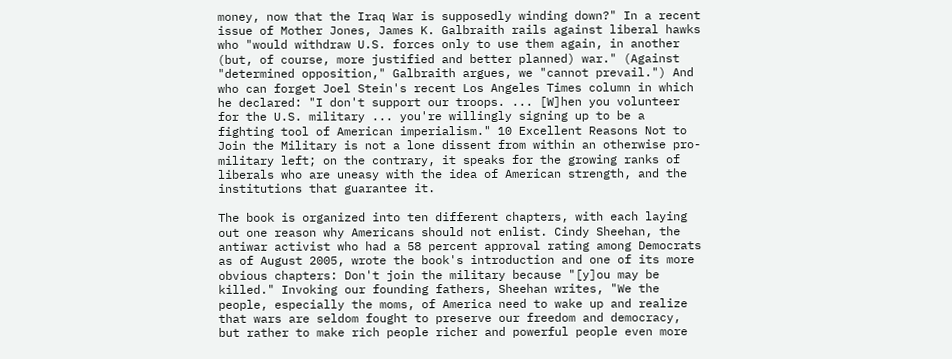money, now that the Iraq War is supposedly winding down?" In a recent issue of Mother Jones, James K. Galbraith rails against liberal hawks who "would withdraw U.S. forces only to use them again, in another (but, of course, more justified and better planned) war." (Against "determined opposition," Galbraith argues, we "cannot prevail.") And who can forget Joel Stein's recent Los Angeles Times column in which he declared: "I don't support our troops. ... [W]hen you volunteer for the U.S. military ... you're willingly signing up to be a fighting tool of American imperialism." 10 Excellent Reasons Not to Join the Military is not a lone dissent from within an otherwise pro-military left; on the contrary, it speaks for the growing ranks of liberals who are uneasy with the idea of American strength, and the institutions that guarantee it.

The book is organized into ten different chapters, with each laying out one reason why Americans should not enlist. Cindy Sheehan, the antiwar activist who had a 58 percent approval rating among Democrats as of August 2005, wrote the book's introduction and one of its more obvious chapters: Don't join the military because "[y]ou may be killed." Invoking our founding fathers, Sheehan writes, "We the people, especially the moms, of America need to wake up and realize that wars are seldom fought to preserve our freedom and democracy, but rather to make rich people richer and powerful people even more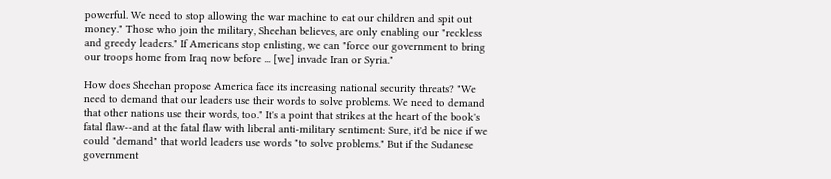powerful. We need to stop allowing the war machine to eat our children and spit out money." Those who join the military, Sheehan believes, are only enabling our "reckless and greedy leaders." If Americans stop enlisting, we can "force our government to bring our troops home from Iraq now before ... [we] invade Iran or Syria."

How does Sheehan propose America face its increasing national security threats? "We need to demand that our leaders use their words to solve problems. We need to demand that other nations use their words, too." It's a point that strikes at the heart of the book's fatal flaw--and at the fatal flaw with liberal anti-military sentiment: Sure, it'd be nice if we could "demand" that world leaders use words "to solve problems." But if the Sudanese government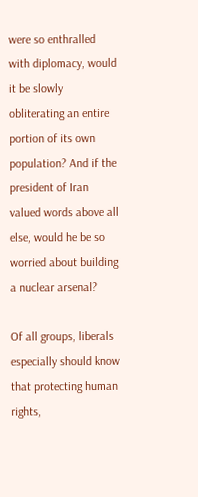were so enthralled with diplomacy, would it be slowly obliterating an entire portion of its own population? And if the president of Iran valued words above all else, would he be so worried about building a nuclear arsenal?

Of all groups, liberals especially should know that protecting human rights,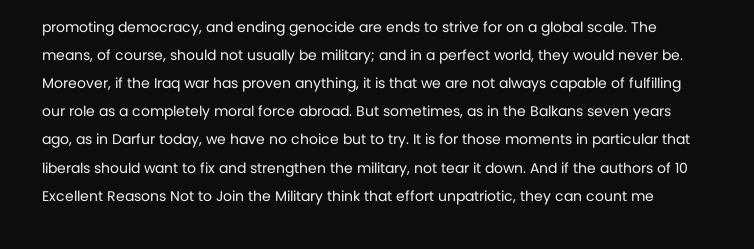promoting democracy, and ending genocide are ends to strive for on a global scale. The means, of course, should not usually be military; and in a perfect world, they would never be. Moreover, if the Iraq war has proven anything, it is that we are not always capable of fulfilling our role as a completely moral force abroad. But sometimes, as in the Balkans seven years ago, as in Darfur today, we have no choice but to try. It is for those moments in particular that liberals should want to fix and strengthen the military, not tear it down. And if the authors of 10 Excellent Reasons Not to Join the Military think that effort unpatriotic, they can count me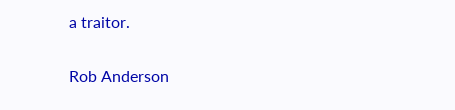a traitor.

Rob Anderson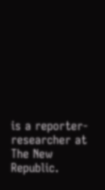is a reporter-researcher at The New Republic.